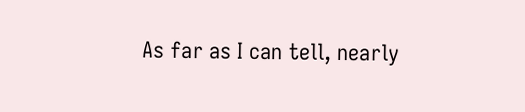As far as I can tell, nearly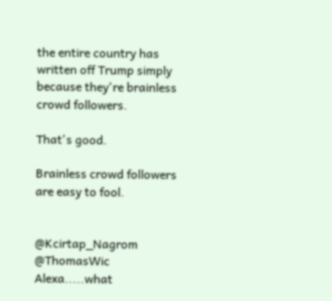the entire country has written off Trump simply because they're brainless crowd followers.

That's good.

Brainless crowd followers are easy to fool.


@Kcirtap_Nagrom @ThomasWic
Alexa.....what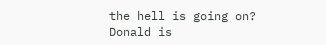the hell is going on?
Donald is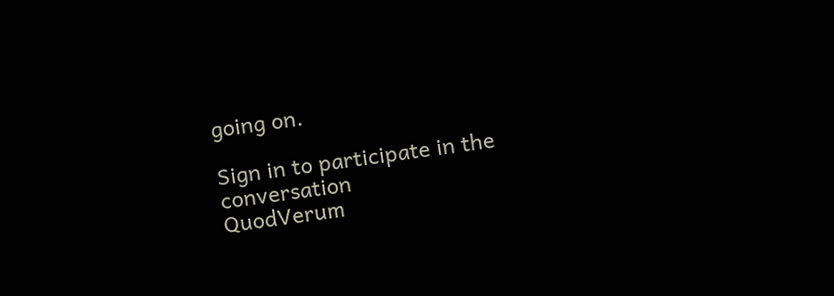going on.

Sign in to participate in the conversation
QuodVerum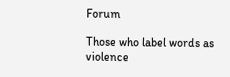Forum

Those who label words as violence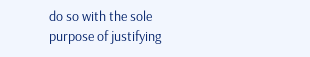do so with the sole purpose of justifying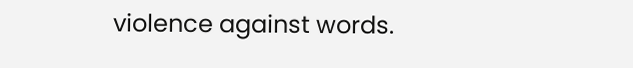violence against words.